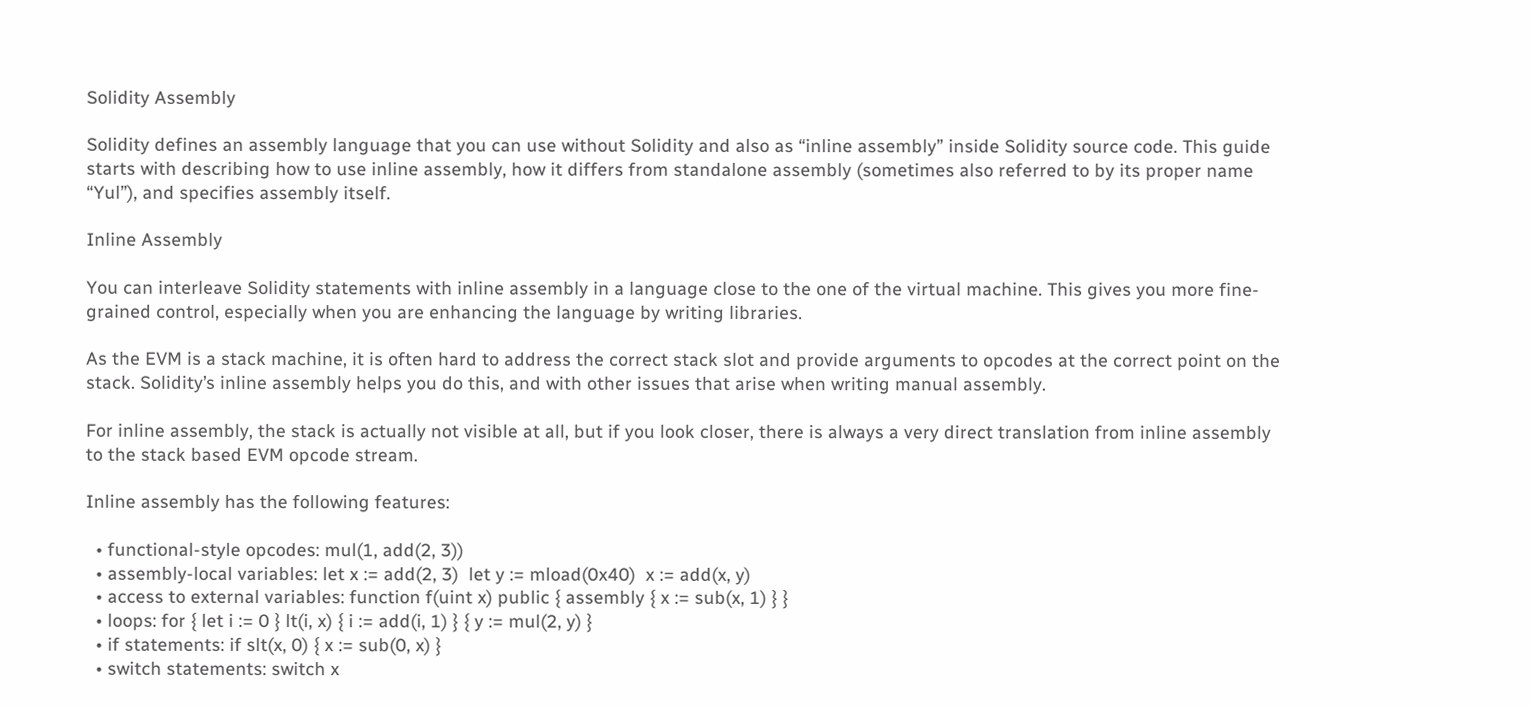Solidity Assembly

Solidity defines an assembly language that you can use without Solidity and also as “inline assembly” inside Solidity source code. This guide starts with describing how to use inline assembly, how it differs from standalone assembly (sometimes also referred to by its proper name “Yul”), and specifies assembly itself.

Inline Assembly

You can interleave Solidity statements with inline assembly in a language close to the one of the virtual machine. This gives you more fine-grained control, especially when you are enhancing the language by writing libraries.

As the EVM is a stack machine, it is often hard to address the correct stack slot and provide arguments to opcodes at the correct point on the stack. Solidity’s inline assembly helps you do this, and with other issues that arise when writing manual assembly.

For inline assembly, the stack is actually not visible at all, but if you look closer, there is always a very direct translation from inline assembly to the stack based EVM opcode stream.

Inline assembly has the following features:

  • functional-style opcodes: mul(1, add(2, 3))
  • assembly-local variables: let x := add(2, 3)  let y := mload(0x40)  x := add(x, y)
  • access to external variables: function f(uint x) public { assembly { x := sub(x, 1) } }
  • loops: for { let i := 0 } lt(i, x) { i := add(i, 1) } { y := mul(2, y) }
  • if statements: if slt(x, 0) { x := sub(0, x) }
  • switch statements: switch x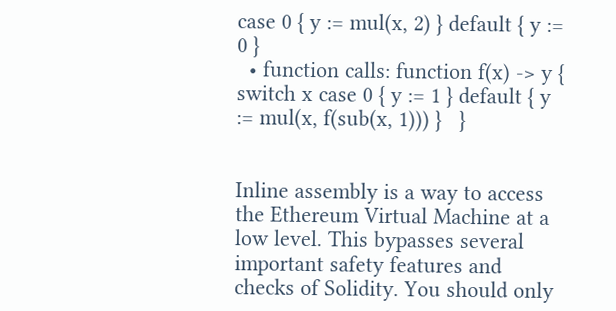case 0 { y := mul(x, 2) } default { y := 0 }
  • function calls: function f(x) -> y { switch x case 0 { y := 1 } default { y := mul(x, f(sub(x, 1))) }   }


Inline assembly is a way to access the Ethereum Virtual Machine at a low level. This bypasses several important safety features and checks of Solidity. You should only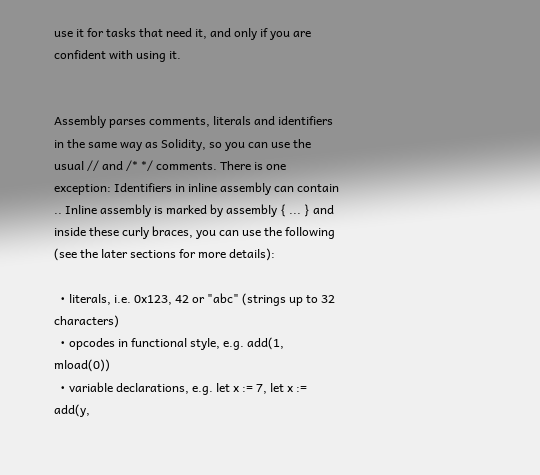use it for tasks that need it, and only if you are confident with using it.


Assembly parses comments, literals and identifiers in the same way as Solidity, so you can use the usual // and /* */ comments. There is one exception: Identifiers in inline assembly can contain .. Inline assembly is marked by assembly { ... } and inside these curly braces, you can use the following (see the later sections for more details):

  • literals, i.e. 0x123, 42 or "abc" (strings up to 32 characters)
  • opcodes in functional style, e.g. add(1, mload(0))
  • variable declarations, e.g. let x := 7, let x := add(y,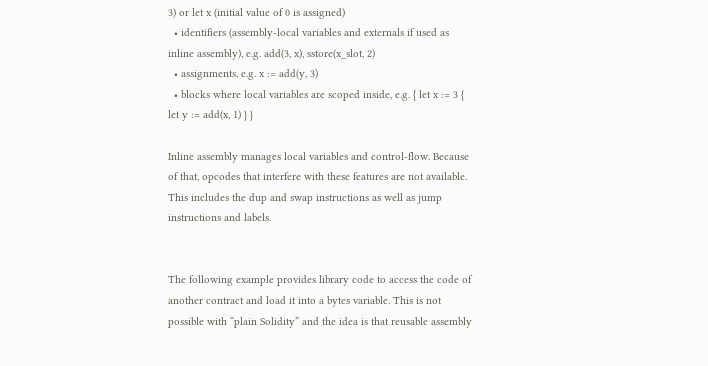3) or let x (initial value of 0 is assigned)
  • identifiers (assembly-local variables and externals if used as inline assembly), e.g. add(3, x), sstore(x_slot, 2)
  • assignments, e.g. x := add(y, 3)
  • blocks where local variables are scoped inside, e.g. { let x := 3 { let y := add(x, 1) } }

Inline assembly manages local variables and control-flow. Because of that, opcodes that interfere with these features are not available. This includes the dup and swap instructions as well as jump instructions and labels.


The following example provides library code to access the code of another contract and load it into a bytes variable. This is not possible with “plain Solidity” and the idea is that reusable assembly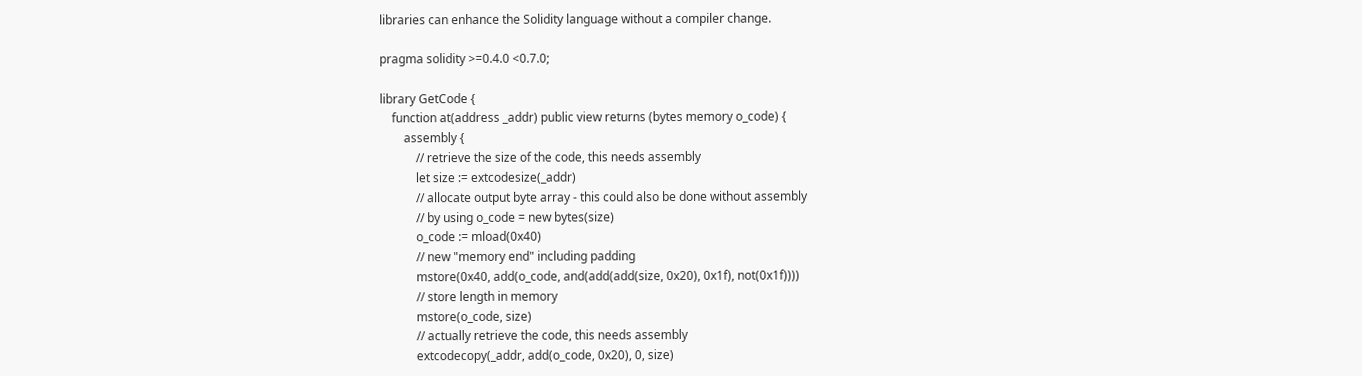libraries can enhance the Solidity language without a compiler change.

pragma solidity >=0.4.0 <0.7.0;

library GetCode {
    function at(address _addr) public view returns (bytes memory o_code) {
        assembly {
            // retrieve the size of the code, this needs assembly
            let size := extcodesize(_addr)
            // allocate output byte array - this could also be done without assembly
            // by using o_code = new bytes(size)
            o_code := mload(0x40)
            // new "memory end" including padding
            mstore(0x40, add(o_code, and(add(add(size, 0x20), 0x1f), not(0x1f))))
            // store length in memory
            mstore(o_code, size)
            // actually retrieve the code, this needs assembly
            extcodecopy(_addr, add(o_code, 0x20), 0, size)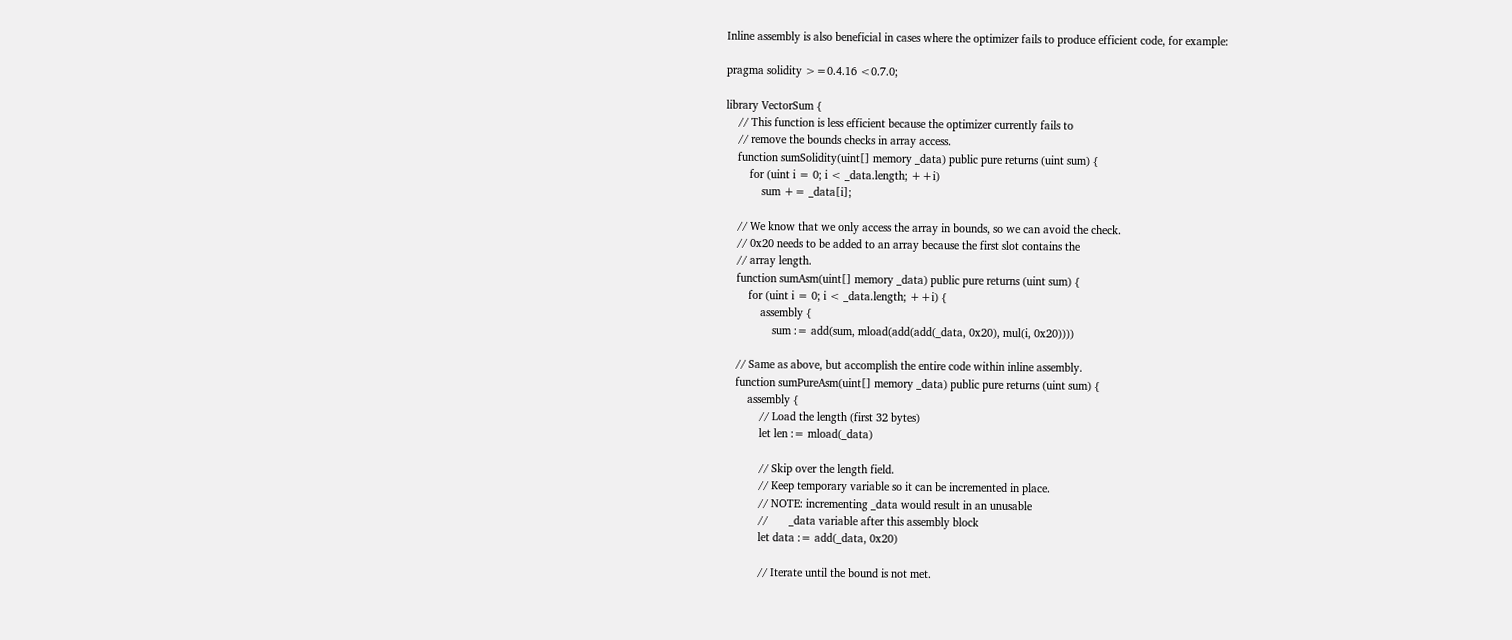Inline assembly is also beneficial in cases where the optimizer fails to produce efficient code, for example:

pragma solidity >=0.4.16 <0.7.0;

library VectorSum {
    // This function is less efficient because the optimizer currently fails to
    // remove the bounds checks in array access.
    function sumSolidity(uint[] memory _data) public pure returns (uint sum) {
        for (uint i = 0; i < _data.length; ++i)
            sum += _data[i];

    // We know that we only access the array in bounds, so we can avoid the check.
    // 0x20 needs to be added to an array because the first slot contains the
    // array length.
    function sumAsm(uint[] memory _data) public pure returns (uint sum) {
        for (uint i = 0; i < _data.length; ++i) {
            assembly {
                sum := add(sum, mload(add(add(_data, 0x20), mul(i, 0x20))))

    // Same as above, but accomplish the entire code within inline assembly.
    function sumPureAsm(uint[] memory _data) public pure returns (uint sum) {
        assembly {
            // Load the length (first 32 bytes)
            let len := mload(_data)

            // Skip over the length field.
            // Keep temporary variable so it can be incremented in place.
            // NOTE: incrementing _data would result in an unusable
            //       _data variable after this assembly block
            let data := add(_data, 0x20)

            // Iterate until the bound is not met.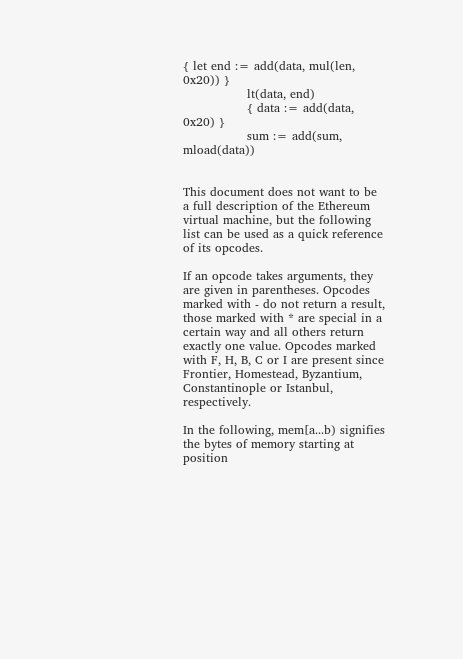{ let end := add(data, mul(len, 0x20)) }
                lt(data, end)
                { data := add(data, 0x20) }
                sum := add(sum, mload(data))


This document does not want to be a full description of the Ethereum virtual machine, but the following list can be used as a quick reference of its opcodes.

If an opcode takes arguments, they are given in parentheses. Opcodes marked with - do not return a result, those marked with * are special in a certain way and all others return exactly one value. Opcodes marked with F, H, B, C or I are present since Frontier, Homestead, Byzantium, Constantinople or Istanbul, respectively.

In the following, mem[a...b) signifies the bytes of memory starting at position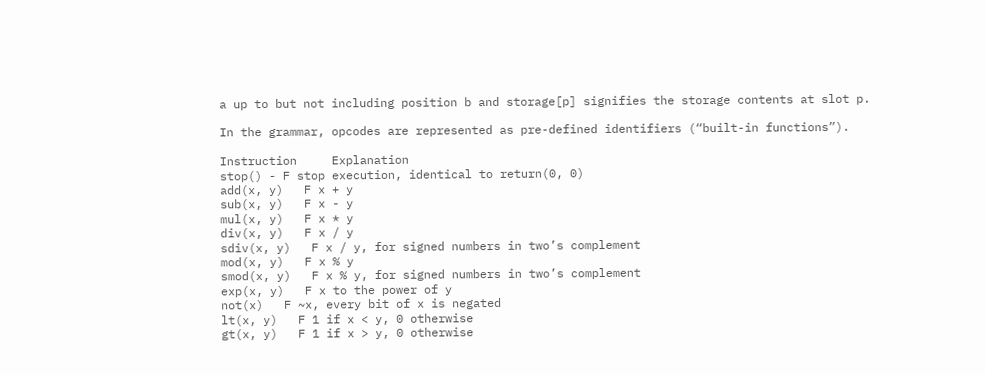a up to but not including position b and storage[p] signifies the storage contents at slot p.

In the grammar, opcodes are represented as pre-defined identifiers (“built-in functions”).

Instruction     Explanation
stop() - F stop execution, identical to return(0, 0)
add(x, y)   F x + y
sub(x, y)   F x - y
mul(x, y)   F x * y
div(x, y)   F x / y
sdiv(x, y)   F x / y, for signed numbers in two’s complement
mod(x, y)   F x % y
smod(x, y)   F x % y, for signed numbers in two’s complement
exp(x, y)   F x to the power of y
not(x)   F ~x, every bit of x is negated
lt(x, y)   F 1 if x < y, 0 otherwise
gt(x, y)   F 1 if x > y, 0 otherwise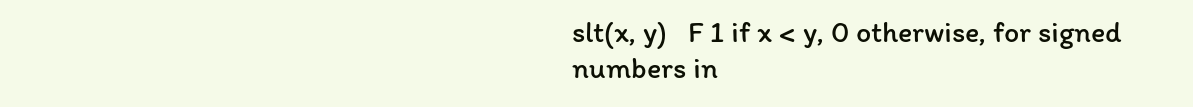slt(x, y)   F 1 if x < y, 0 otherwise, for signed numbers in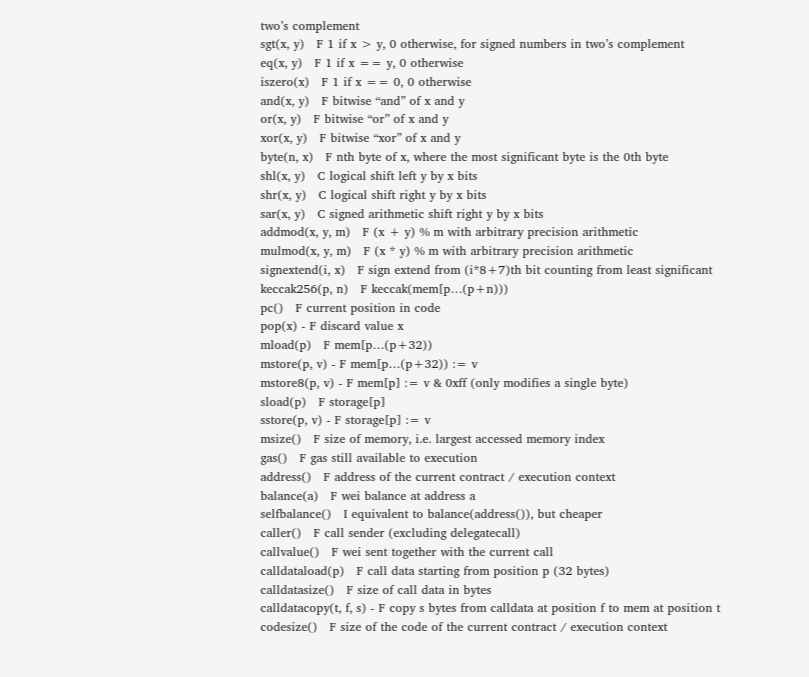two’s complement
sgt(x, y)   F 1 if x > y, 0 otherwise, for signed numbers in two’s complement
eq(x, y)   F 1 if x == y, 0 otherwise
iszero(x)   F 1 if x == 0, 0 otherwise
and(x, y)   F bitwise “and” of x and y
or(x, y)   F bitwise “or” of x and y
xor(x, y)   F bitwise “xor” of x and y
byte(n, x)   F nth byte of x, where the most significant byte is the 0th byte
shl(x, y)   C logical shift left y by x bits
shr(x, y)   C logical shift right y by x bits
sar(x, y)   C signed arithmetic shift right y by x bits
addmod(x, y, m)   F (x + y) % m with arbitrary precision arithmetic
mulmod(x, y, m)   F (x * y) % m with arbitrary precision arithmetic
signextend(i, x)   F sign extend from (i*8+7)th bit counting from least significant
keccak256(p, n)   F keccak(mem[p…(p+n)))
pc()   F current position in code
pop(x) - F discard value x
mload(p)   F mem[p…(p+32))
mstore(p, v) - F mem[p…(p+32)) := v
mstore8(p, v) - F mem[p] := v & 0xff (only modifies a single byte)
sload(p)   F storage[p]
sstore(p, v) - F storage[p] := v
msize()   F size of memory, i.e. largest accessed memory index
gas()   F gas still available to execution
address()   F address of the current contract / execution context
balance(a)   F wei balance at address a
selfbalance()   I equivalent to balance(address()), but cheaper
caller()   F call sender (excluding delegatecall)
callvalue()   F wei sent together with the current call
calldataload(p)   F call data starting from position p (32 bytes)
calldatasize()   F size of call data in bytes
calldatacopy(t, f, s) - F copy s bytes from calldata at position f to mem at position t
codesize()   F size of the code of the current contract / execution context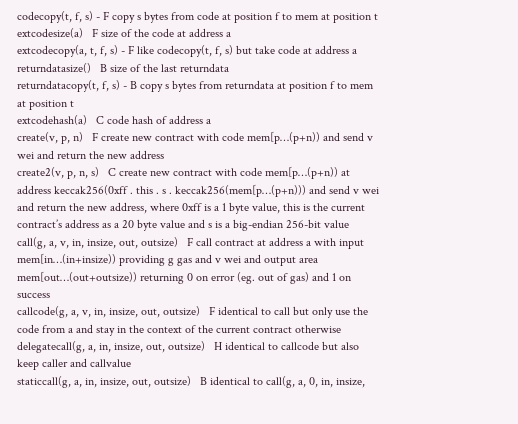codecopy(t, f, s) - F copy s bytes from code at position f to mem at position t
extcodesize(a)   F size of the code at address a
extcodecopy(a, t, f, s) - F like codecopy(t, f, s) but take code at address a
returndatasize()   B size of the last returndata
returndatacopy(t, f, s) - B copy s bytes from returndata at position f to mem at position t
extcodehash(a)   C code hash of address a
create(v, p, n)   F create new contract with code mem[p…(p+n)) and send v wei and return the new address
create2(v, p, n, s)   C create new contract with code mem[p…(p+n)) at address keccak256(0xff . this . s . keccak256(mem[p…(p+n))) and send v wei and return the new address, where 0xff is a 1 byte value, this is the current contract’s address as a 20 byte value and s is a big-endian 256-bit value
call(g, a, v, in, insize, out, outsize)   F call contract at address a with input mem[in…(in+insize)) providing g gas and v wei and output area mem[out…(out+outsize)) returning 0 on error (eg. out of gas) and 1 on success
callcode(g, a, v, in, insize, out, outsize)   F identical to call but only use the code from a and stay in the context of the current contract otherwise
delegatecall(g, a, in, insize, out, outsize)   H identical to callcode but also keep caller and callvalue
staticcall(g, a, in, insize, out, outsize)   B identical to call(g, a, 0, in, insize,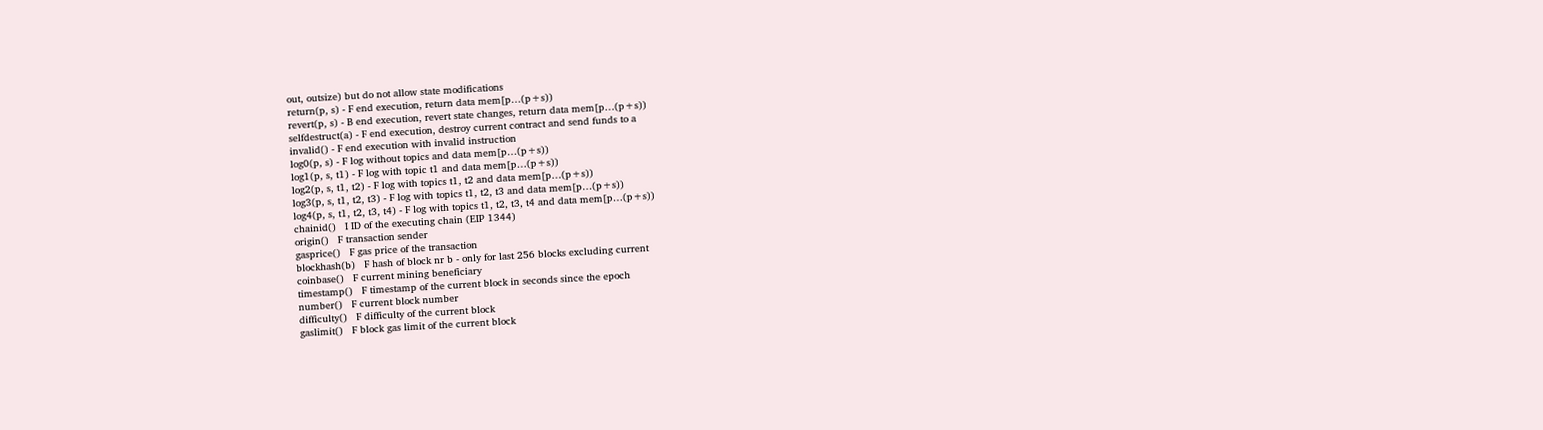out, outsize) but do not allow state modifications
return(p, s) - F end execution, return data mem[p…(p+s))
revert(p, s) - B end execution, revert state changes, return data mem[p…(p+s))
selfdestruct(a) - F end execution, destroy current contract and send funds to a
invalid() - F end execution with invalid instruction
log0(p, s) - F log without topics and data mem[p…(p+s))
log1(p, s, t1) - F log with topic t1 and data mem[p…(p+s))
log2(p, s, t1, t2) - F log with topics t1, t2 and data mem[p…(p+s))
log3(p, s, t1, t2, t3) - F log with topics t1, t2, t3 and data mem[p…(p+s))
log4(p, s, t1, t2, t3, t4) - F log with topics t1, t2, t3, t4 and data mem[p…(p+s))
chainid()   I ID of the executing chain (EIP 1344)
origin()   F transaction sender
gasprice()   F gas price of the transaction
blockhash(b)   F hash of block nr b - only for last 256 blocks excluding current
coinbase()   F current mining beneficiary
timestamp()   F timestamp of the current block in seconds since the epoch
number()   F current block number
difficulty()   F difficulty of the current block
gaslimit()   F block gas limit of the current block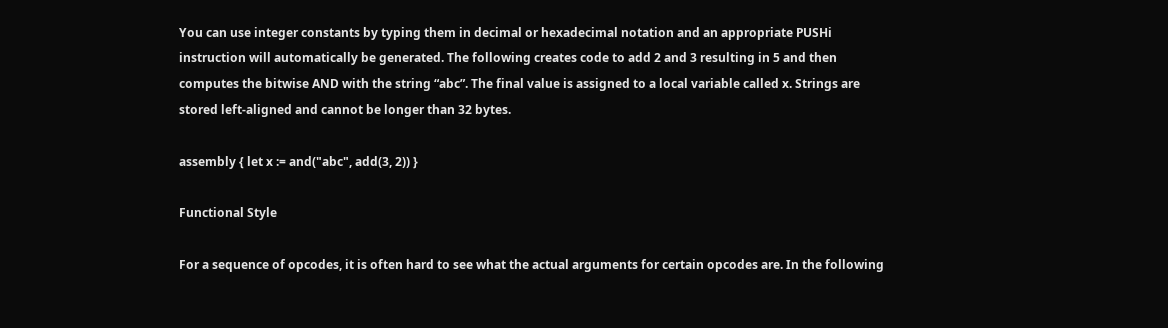You can use integer constants by typing them in decimal or hexadecimal notation and an appropriate PUSHi instruction will automatically be generated. The following creates code to add 2 and 3 resulting in 5 and then computes the bitwise AND with the string “abc”. The final value is assigned to a local variable called x. Strings are stored left-aligned and cannot be longer than 32 bytes.

assembly { let x := and("abc", add(3, 2)) }

Functional Style

For a sequence of opcodes, it is often hard to see what the actual arguments for certain opcodes are. In the following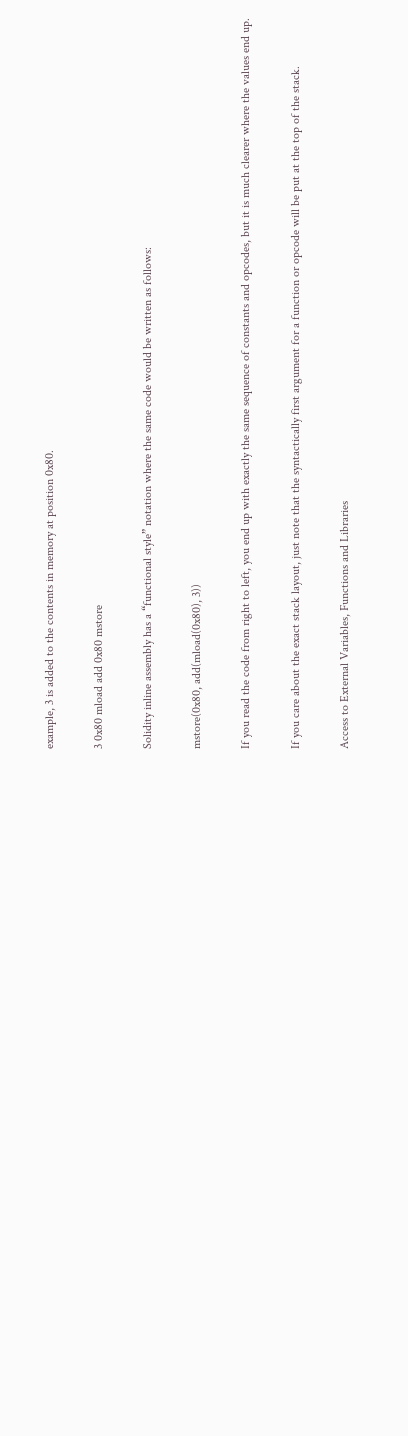example, 3 is added to the contents in memory at position 0x80.

3 0x80 mload add 0x80 mstore

Solidity inline assembly has a “functional style” notation where the same code would be written as follows:

mstore(0x80, add(mload(0x80), 3))

If you read the code from right to left, you end up with exactly the same sequence of constants and opcodes, but it is much clearer where the values end up.

If you care about the exact stack layout, just note that the syntactically first argument for a function or opcode will be put at the top of the stack.

Access to External Variables, Functions and Libraries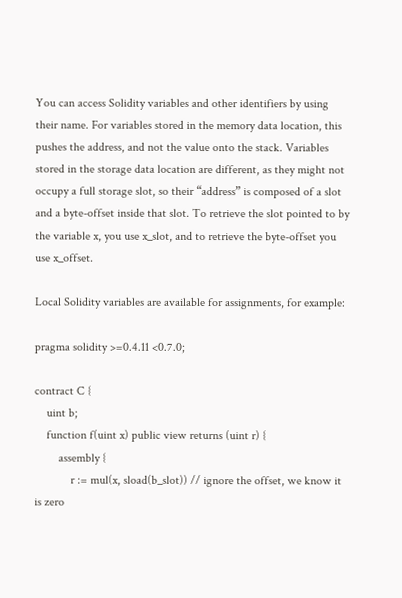You can access Solidity variables and other identifiers by using their name. For variables stored in the memory data location, this pushes the address, and not the value onto the stack. Variables stored in the storage data location are different, as they might not occupy a full storage slot, so their “address” is composed of a slot and a byte-offset inside that slot. To retrieve the slot pointed to by the variable x, you use x_slot, and to retrieve the byte-offset you use x_offset.

Local Solidity variables are available for assignments, for example:

pragma solidity >=0.4.11 <0.7.0;

contract C {
    uint b;
    function f(uint x) public view returns (uint r) {
        assembly {
            r := mul(x, sload(b_slot)) // ignore the offset, we know it is zero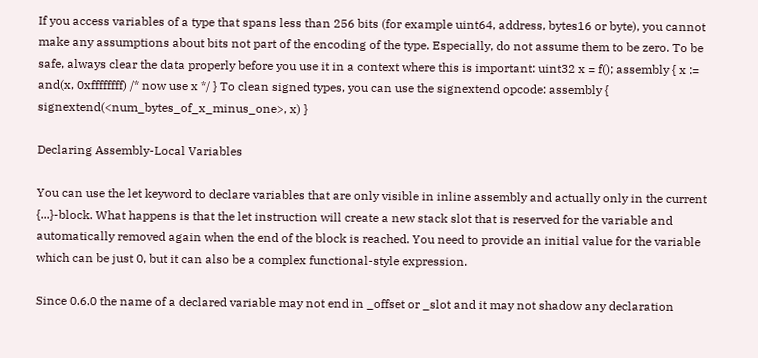If you access variables of a type that spans less than 256 bits (for example uint64, address, bytes16 or byte), you cannot make any assumptions about bits not part of the encoding of the type. Especially, do not assume them to be zero. To be safe, always clear the data properly before you use it in a context where this is important: uint32 x = f(); assembly { x := and(x, 0xffffffff) /* now use x */ } To clean signed types, you can use the signextend opcode: assembly { signextend(<num_bytes_of_x_minus_one>, x) }

Declaring Assembly-Local Variables

You can use the let keyword to declare variables that are only visible in inline assembly and actually only in the current {...}-block. What happens is that the let instruction will create a new stack slot that is reserved for the variable and automatically removed again when the end of the block is reached. You need to provide an initial value for the variable which can be just 0, but it can also be a complex functional-style expression.

Since 0.6.0 the name of a declared variable may not end in _offset or _slot and it may not shadow any declaration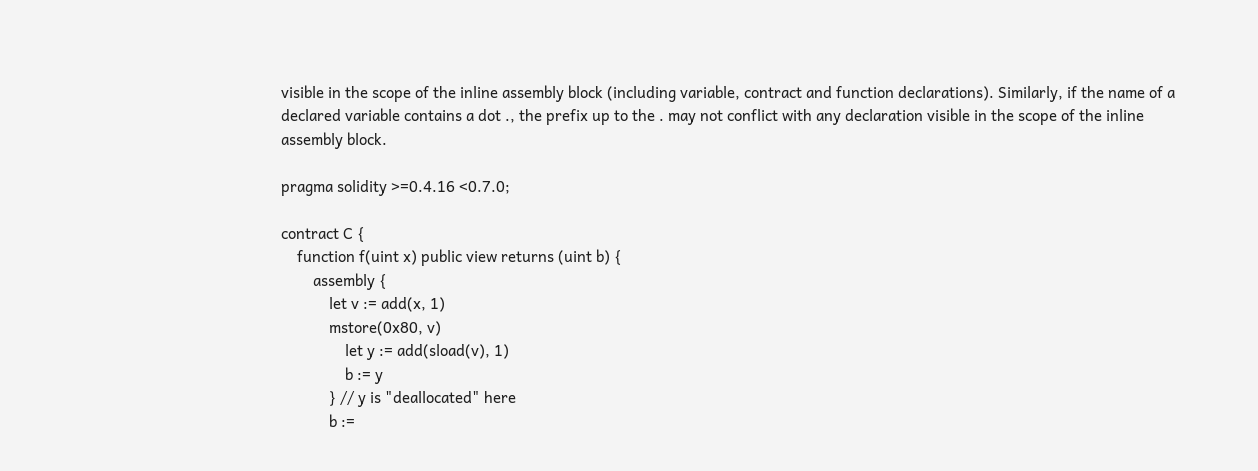visible in the scope of the inline assembly block (including variable, contract and function declarations). Similarly, if the name of a declared variable contains a dot ., the prefix up to the . may not conflict with any declaration visible in the scope of the inline assembly block.

pragma solidity >=0.4.16 <0.7.0;

contract C {
    function f(uint x) public view returns (uint b) {
        assembly {
            let v := add(x, 1)
            mstore(0x80, v)
                let y := add(sload(v), 1)
                b := y
            } // y is "deallocated" here
            b :=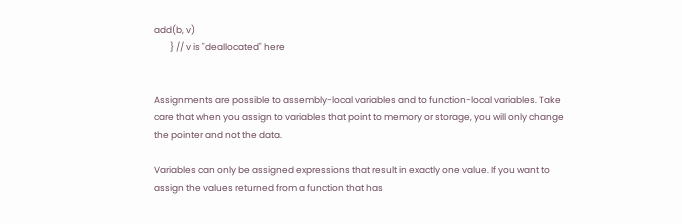add(b, v)
        } // v is "deallocated" here


Assignments are possible to assembly-local variables and to function-local variables. Take care that when you assign to variables that point to memory or storage, you will only change the pointer and not the data.

Variables can only be assigned expressions that result in exactly one value. If you want to assign the values returned from a function that has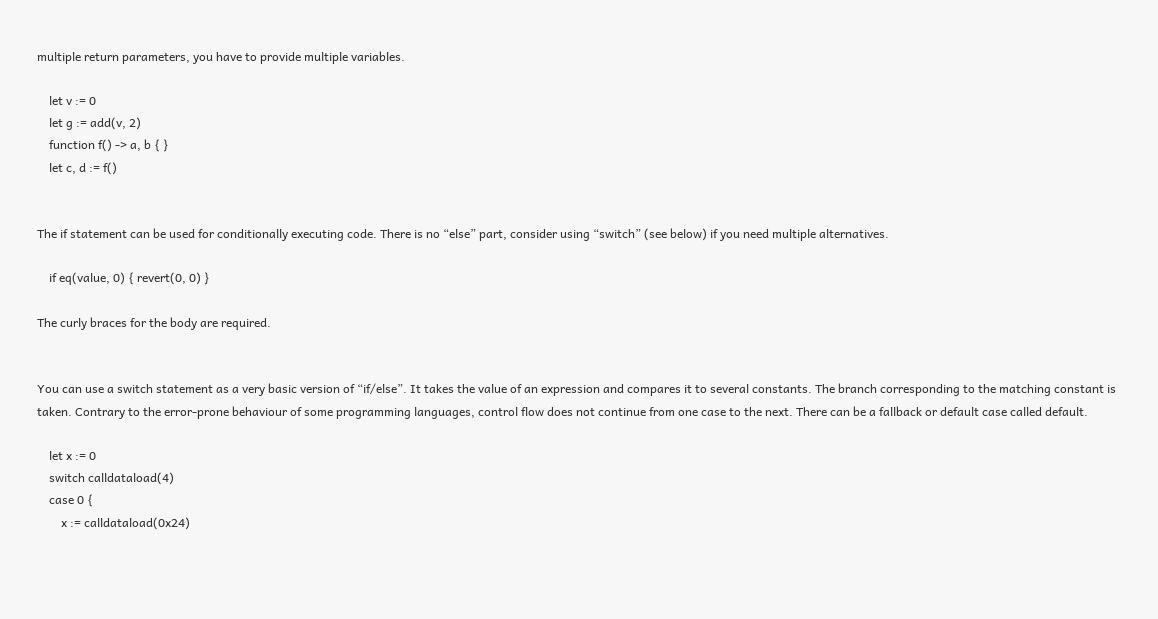multiple return parameters, you have to provide multiple variables.

    let v := 0
    let g := add(v, 2)
    function f() -> a, b { }
    let c, d := f()


The if statement can be used for conditionally executing code. There is no “else” part, consider using “switch” (see below) if you need multiple alternatives.

    if eq(value, 0) { revert(0, 0) }

The curly braces for the body are required.


You can use a switch statement as a very basic version of “if/else”. It takes the value of an expression and compares it to several constants. The branch corresponding to the matching constant is taken. Contrary to the error-prone behaviour of some programming languages, control flow does not continue from one case to the next. There can be a fallback or default case called default.

    let x := 0
    switch calldataload(4)
    case 0 {
        x := calldataload(0x24)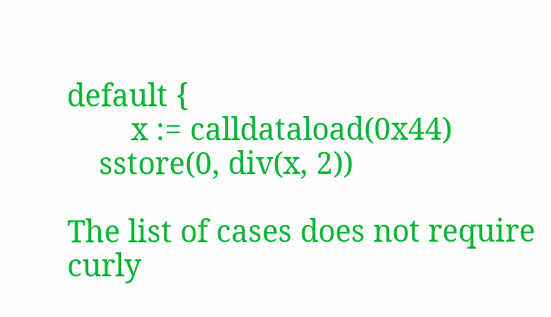default {
        x := calldataload(0x44)
    sstore(0, div(x, 2))

The list of cases does not require curly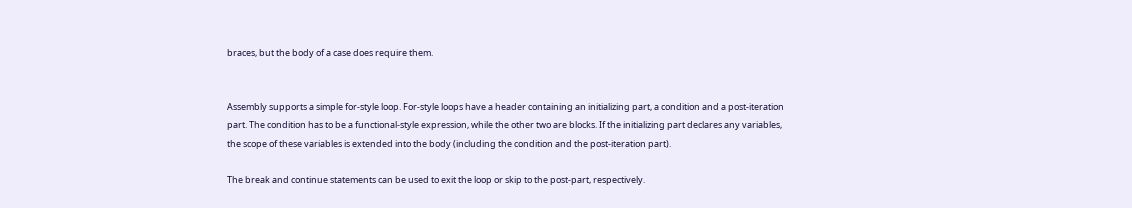braces, but the body of a case does require them.


Assembly supports a simple for-style loop. For-style loops have a header containing an initializing part, a condition and a post-iteration part. The condition has to be a functional-style expression, while the other two are blocks. If the initializing part declares any variables, the scope of these variables is extended into the body (including the condition and the post-iteration part).

The break and continue statements can be used to exit the loop or skip to the post-part, respectively.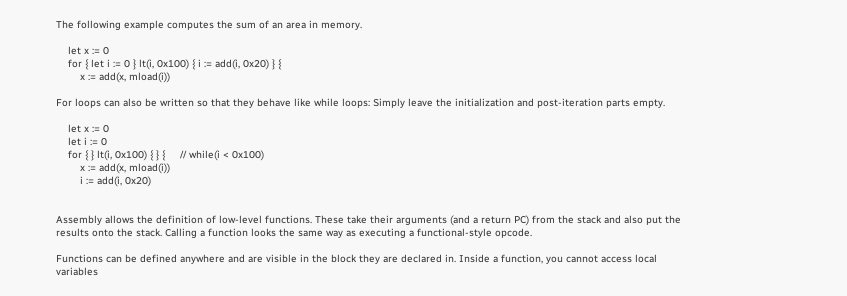The following example computes the sum of an area in memory.

    let x := 0
    for { let i := 0 } lt(i, 0x100) { i := add(i, 0x20) } {
        x := add(x, mload(i))

For loops can also be written so that they behave like while loops: Simply leave the initialization and post-iteration parts empty.

    let x := 0
    let i := 0
    for { } lt(i, 0x100) { } {     // while(i < 0x100)
        x := add(x, mload(i))
        i := add(i, 0x20)


Assembly allows the definition of low-level functions. These take their arguments (and a return PC) from the stack and also put the results onto the stack. Calling a function looks the same way as executing a functional-style opcode.

Functions can be defined anywhere and are visible in the block they are declared in. Inside a function, you cannot access local variables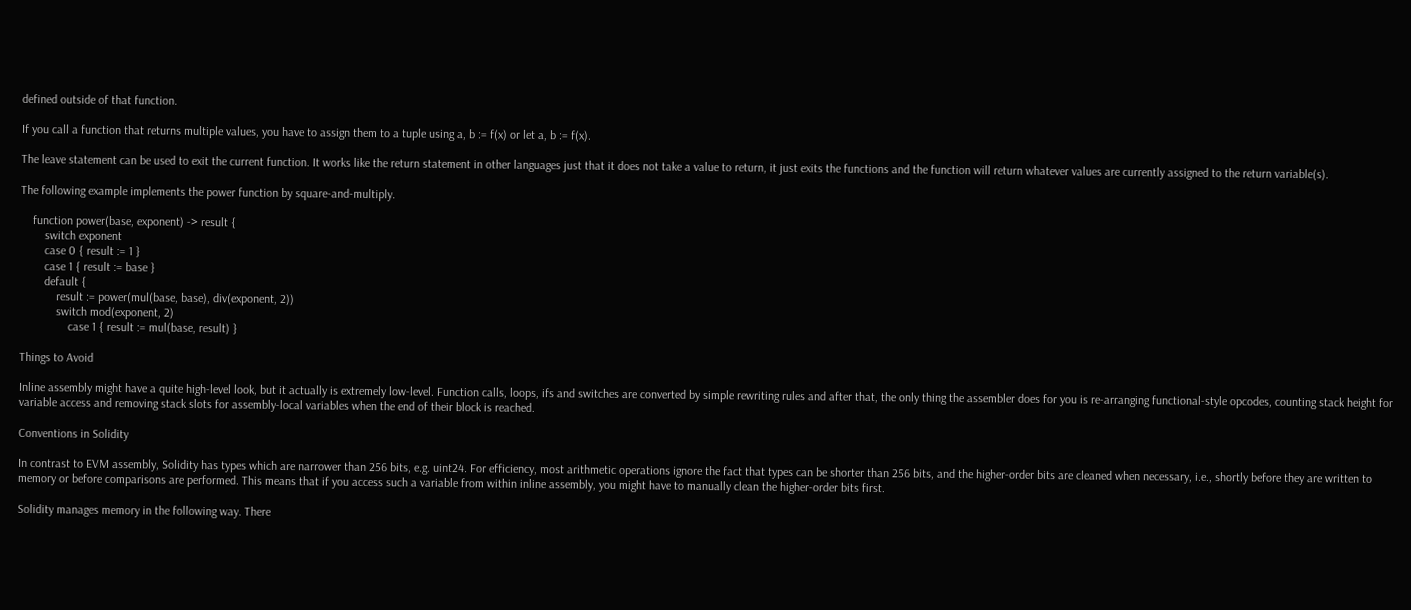defined outside of that function.

If you call a function that returns multiple values, you have to assign them to a tuple using a, b := f(x) or let a, b := f(x).

The leave statement can be used to exit the current function. It works like the return statement in other languages just that it does not take a value to return, it just exits the functions and the function will return whatever values are currently assigned to the return variable(s).

The following example implements the power function by square-and-multiply.

    function power(base, exponent) -> result {
        switch exponent
        case 0 { result := 1 }
        case 1 { result := base }
        default {
            result := power(mul(base, base), div(exponent, 2))
            switch mod(exponent, 2)
                case 1 { result := mul(base, result) }

Things to Avoid

Inline assembly might have a quite high-level look, but it actually is extremely low-level. Function calls, loops, ifs and switches are converted by simple rewriting rules and after that, the only thing the assembler does for you is re-arranging functional-style opcodes, counting stack height for variable access and removing stack slots for assembly-local variables when the end of their block is reached.

Conventions in Solidity

In contrast to EVM assembly, Solidity has types which are narrower than 256 bits, e.g. uint24. For efficiency, most arithmetic operations ignore the fact that types can be shorter than 256 bits, and the higher-order bits are cleaned when necessary, i.e., shortly before they are written to memory or before comparisons are performed. This means that if you access such a variable from within inline assembly, you might have to manually clean the higher-order bits first.

Solidity manages memory in the following way. There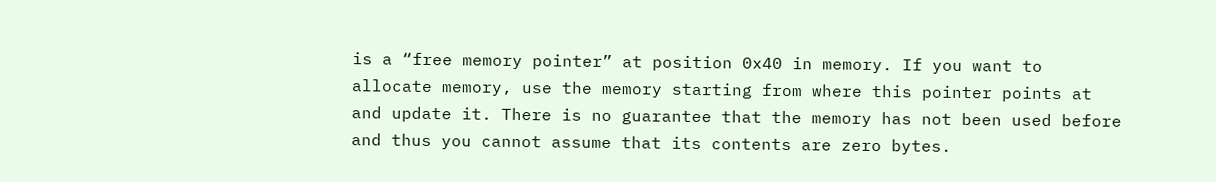is a “free memory pointer” at position 0x40 in memory. If you want to allocate memory, use the memory starting from where this pointer points at and update it. There is no guarantee that the memory has not been used before and thus you cannot assume that its contents are zero bytes.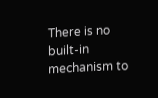There is no built-in mechanism to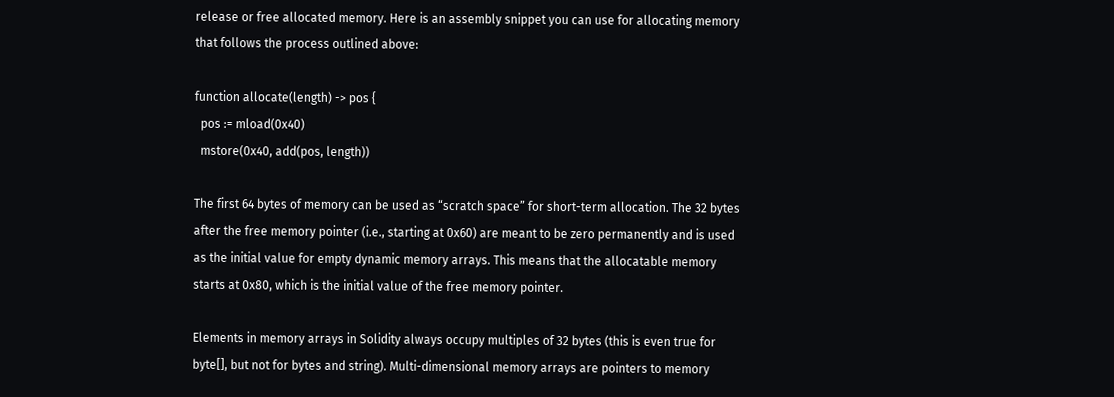release or free allocated memory. Here is an assembly snippet you can use for allocating memory that follows the process outlined above:

function allocate(length) -> pos {
  pos := mload(0x40)
  mstore(0x40, add(pos, length))

The first 64 bytes of memory can be used as “scratch space” for short-term allocation. The 32 bytes after the free memory pointer (i.e., starting at 0x60) are meant to be zero permanently and is used as the initial value for empty dynamic memory arrays. This means that the allocatable memory starts at 0x80, which is the initial value of the free memory pointer.

Elements in memory arrays in Solidity always occupy multiples of 32 bytes (this is even true for byte[], but not for bytes and string). Multi-dimensional memory arrays are pointers to memory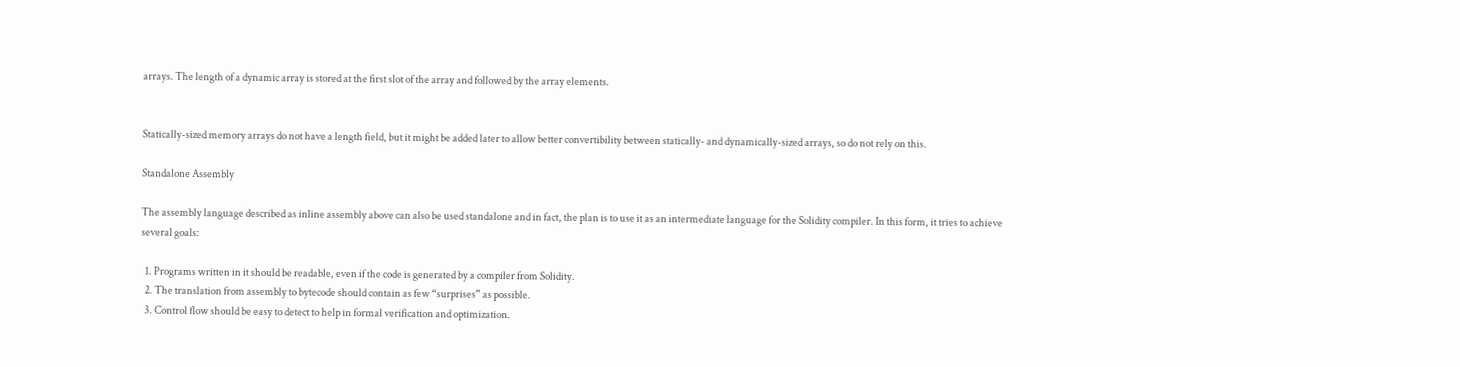arrays. The length of a dynamic array is stored at the first slot of the array and followed by the array elements.


Statically-sized memory arrays do not have a length field, but it might be added later to allow better convertibility between statically- and dynamically-sized arrays, so do not rely on this.

Standalone Assembly

The assembly language described as inline assembly above can also be used standalone and in fact, the plan is to use it as an intermediate language for the Solidity compiler. In this form, it tries to achieve several goals:

  1. Programs written in it should be readable, even if the code is generated by a compiler from Solidity.
  2. The translation from assembly to bytecode should contain as few “surprises” as possible.
  3. Control flow should be easy to detect to help in formal verification and optimization.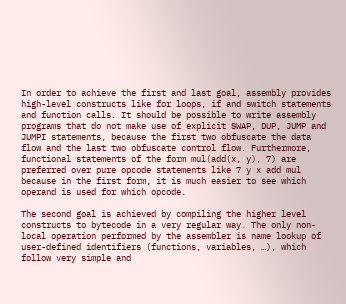In order to achieve the first and last goal, assembly provides high-level constructs like for loops, if and switch statements and function calls. It should be possible to write assembly programs that do not make use of explicit SWAP, DUP, JUMP and JUMPI statements, because the first two obfuscate the data flow and the last two obfuscate control flow. Furthermore, functional statements of the form mul(add(x, y), 7) are preferred over pure opcode statements like 7 y x add mul because in the first form, it is much easier to see which operand is used for which opcode.

The second goal is achieved by compiling the higher level constructs to bytecode in a very regular way. The only non-local operation performed by the assembler is name lookup of user-defined identifiers (functions, variables, …), which follow very simple and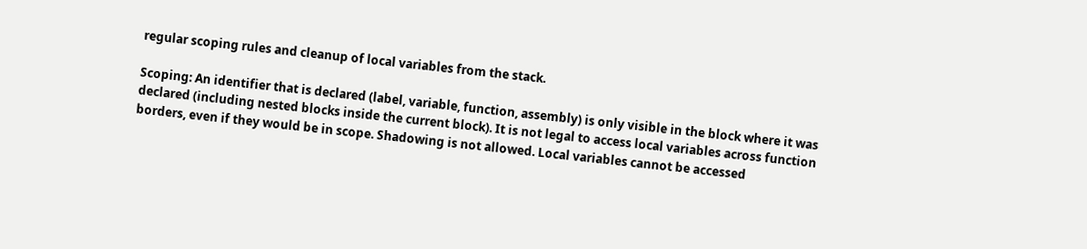regular scoping rules and cleanup of local variables from the stack.

Scoping: An identifier that is declared (label, variable, function, assembly) is only visible in the block where it was declared (including nested blocks inside the current block). It is not legal to access local variables across function borders, even if they would be in scope. Shadowing is not allowed. Local variables cannot be accessed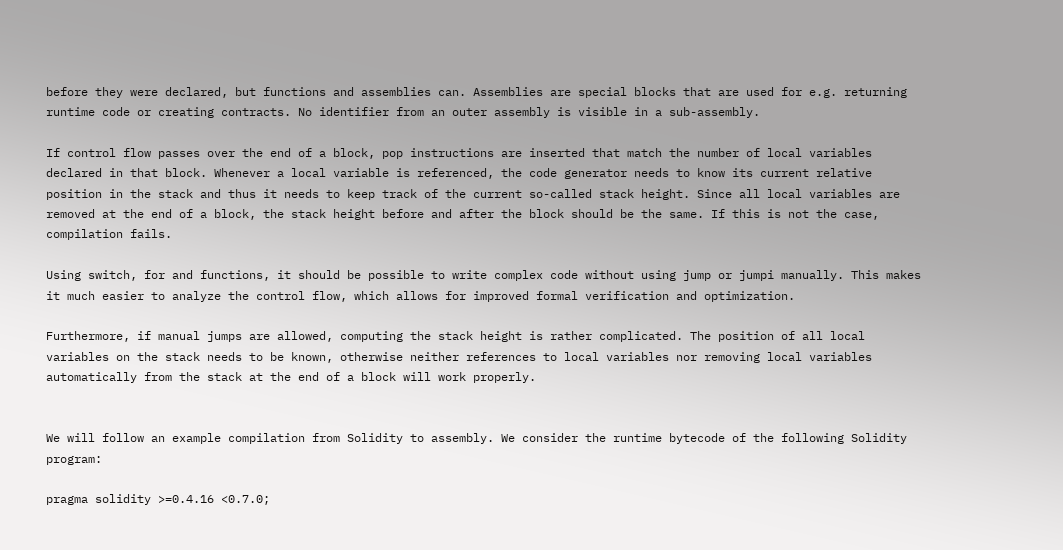before they were declared, but functions and assemblies can. Assemblies are special blocks that are used for e.g. returning runtime code or creating contracts. No identifier from an outer assembly is visible in a sub-assembly.

If control flow passes over the end of a block, pop instructions are inserted that match the number of local variables declared in that block. Whenever a local variable is referenced, the code generator needs to know its current relative position in the stack and thus it needs to keep track of the current so-called stack height. Since all local variables are removed at the end of a block, the stack height before and after the block should be the same. If this is not the case, compilation fails.

Using switch, for and functions, it should be possible to write complex code without using jump or jumpi manually. This makes it much easier to analyze the control flow, which allows for improved formal verification and optimization.

Furthermore, if manual jumps are allowed, computing the stack height is rather complicated. The position of all local variables on the stack needs to be known, otherwise neither references to local variables nor removing local variables automatically from the stack at the end of a block will work properly.


We will follow an example compilation from Solidity to assembly. We consider the runtime bytecode of the following Solidity program:

pragma solidity >=0.4.16 <0.7.0;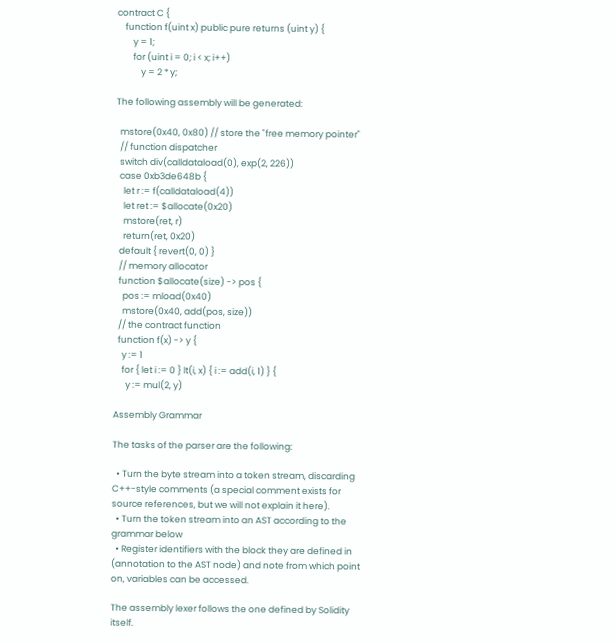contract C {
    function f(uint x) public pure returns (uint y) {
        y = 1;
        for (uint i = 0; i < x; i++)
            y = 2 * y;

The following assembly will be generated:

  mstore(0x40, 0x80) // store the "free memory pointer"
  // function dispatcher
  switch div(calldataload(0), exp(2, 226))
  case 0xb3de648b {
    let r := f(calldataload(4))
    let ret := $allocate(0x20)
    mstore(ret, r)
    return(ret, 0x20)
  default { revert(0, 0) }
  // memory allocator
  function $allocate(size) -> pos {
    pos := mload(0x40)
    mstore(0x40, add(pos, size))
  // the contract function
  function f(x) -> y {
    y := 1
    for { let i := 0 } lt(i, x) { i := add(i, 1) } {
      y := mul(2, y)

Assembly Grammar

The tasks of the parser are the following:

  • Turn the byte stream into a token stream, discarding C++-style comments (a special comment exists for source references, but we will not explain it here).
  • Turn the token stream into an AST according to the grammar below
  • Register identifiers with the block they are defined in (annotation to the AST node) and note from which point on, variables can be accessed.

The assembly lexer follows the one defined by Solidity itself.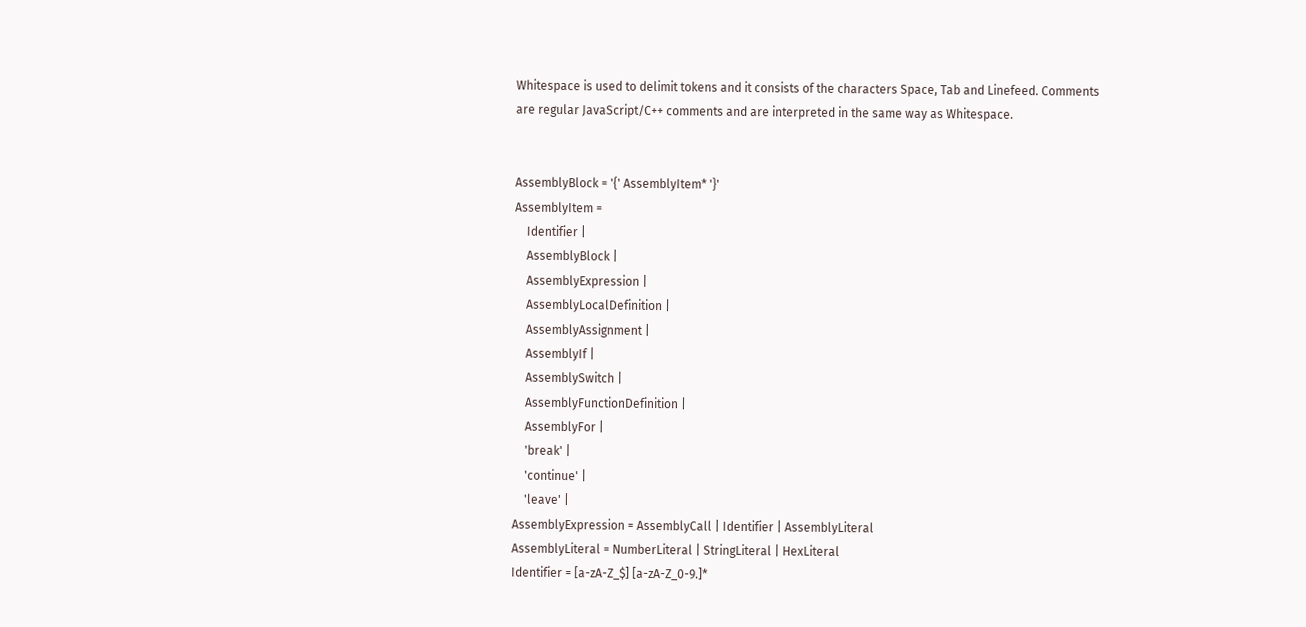Whitespace is used to delimit tokens and it consists of the characters Space, Tab and Linefeed. Comments are regular JavaScript/C++ comments and are interpreted in the same way as Whitespace.


AssemblyBlock = '{' AssemblyItem* '}'
AssemblyItem =
    Identifier |
    AssemblyBlock |
    AssemblyExpression |
    AssemblyLocalDefinition |
    AssemblyAssignment |
    AssemblyIf |
    AssemblySwitch |
    AssemblyFunctionDefinition |
    AssemblyFor |
    'break' |
    'continue' |
    'leave' |
AssemblyExpression = AssemblyCall | Identifier | AssemblyLiteral
AssemblyLiteral = NumberLiteral | StringLiteral | HexLiteral
Identifier = [a-zA-Z_$] [a-zA-Z_0-9.]*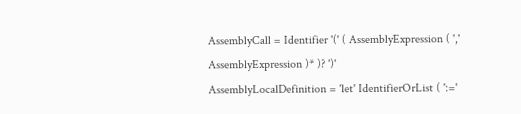AssemblyCall = Identifier '(' ( AssemblyExpression ( ',' AssemblyExpression )* )? ')'
AssemblyLocalDefinition = 'let' IdentifierOrList ( ':='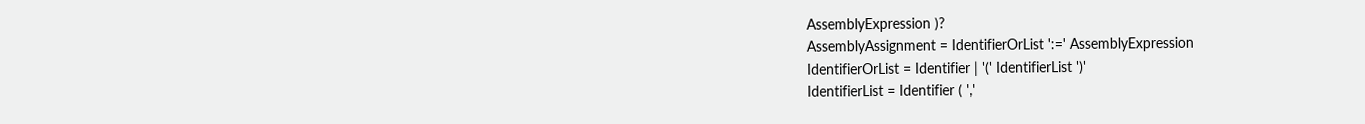AssemblyExpression )?
AssemblyAssignment = IdentifierOrList ':=' AssemblyExpression
IdentifierOrList = Identifier | '(' IdentifierList ')'
IdentifierList = Identifier ( ','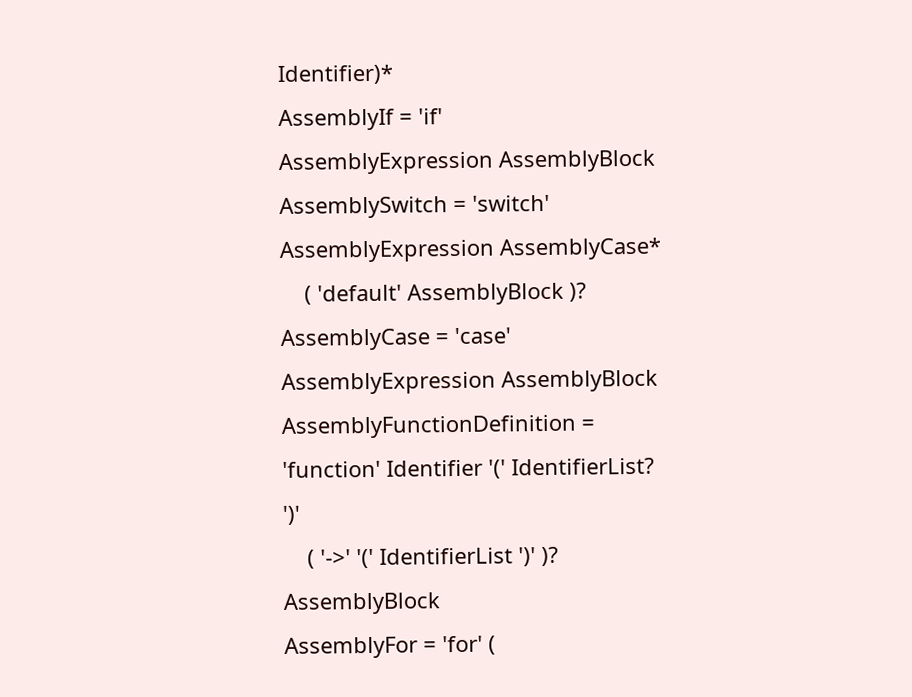Identifier)*
AssemblyIf = 'if' AssemblyExpression AssemblyBlock
AssemblySwitch = 'switch' AssemblyExpression AssemblyCase*
    ( 'default' AssemblyBlock )?
AssemblyCase = 'case' AssemblyExpression AssemblyBlock
AssemblyFunctionDefinition = 'function' Identifier '(' IdentifierList? ')'
    ( '->' '(' IdentifierList ')' )? AssemblyBlock
AssemblyFor = 'for' (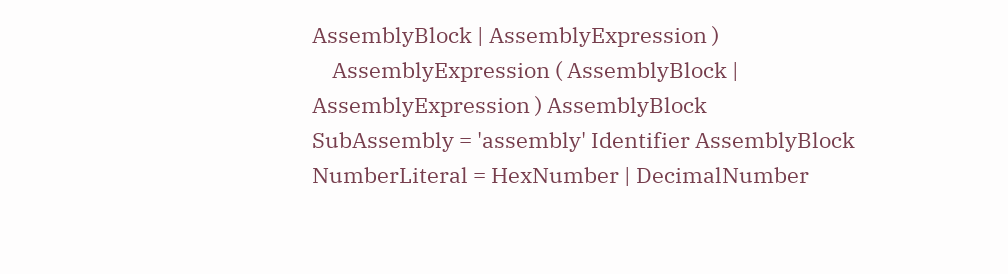AssemblyBlock | AssemblyExpression )
    AssemblyExpression ( AssemblyBlock | AssemblyExpression ) AssemblyBlock
SubAssembly = 'assembly' Identifier AssemblyBlock
NumberLiteral = HexNumber | DecimalNumber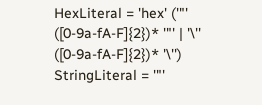HexLiteral = 'hex' ('"' ([0-9a-fA-F]{2})* '"' | '\'' ([0-9a-fA-F]{2})* '\'')
StringLiteral = '"'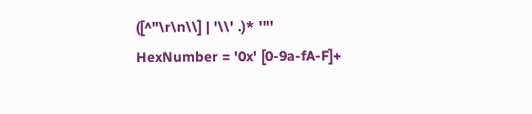([^"\r\n\\] | '\\' .)* '"'
HexNumber = '0x' [0-9a-fA-F]+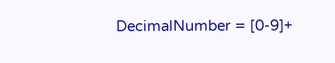DecimalNumber = [0-9]+